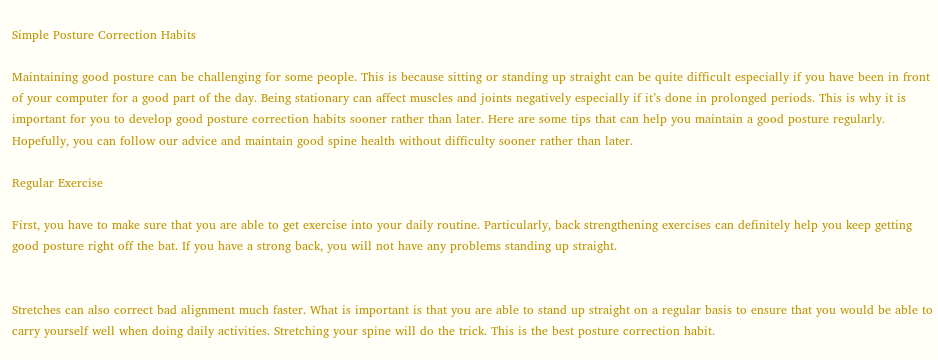Simple Posture Correction Habits

Maintaining good posture can be challenging for some people. This is because sitting or standing up straight can be quite difficult especially if you have been in front of your computer for a good part of the day. Being stationary can affect muscles and joints negatively especially if it’s done in prolonged periods. This is why it is important for you to develop good posture correction habits sooner rather than later. Here are some tips that can help you maintain a good posture regularly. Hopefully, you can follow our advice and maintain good spine health without difficulty sooner rather than later.

Regular Exercise

First, you have to make sure that you are able to get exercise into your daily routine. Particularly, back strengthening exercises can definitely help you keep getting good posture right off the bat. If you have a strong back, you will not have any problems standing up straight.


Stretches can also correct bad alignment much faster. What is important is that you are able to stand up straight on a regular basis to ensure that you would be able to carry yourself well when doing daily activities. Stretching your spine will do the trick. This is the best posture correction habit.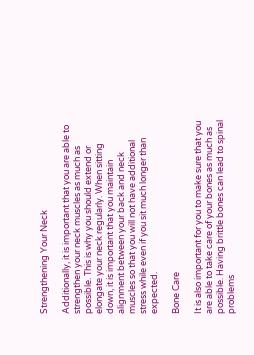Strengthening Your Neck

Additionally, it is important that you are able to strengthen your neck muscles as much as possible. This is why you should extend or elongate your neck regularly. When sitting down, it is important that you maintain alignment between your back and neck muscles so that you will not have additional stress while even if you sit much longer than expected.

Bone Care

It is also important for you to make sure that you are able to take care of your bones as much as possible. Having brittle bones can lead to spinal problems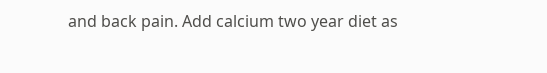and back pain. Add calcium two year diet as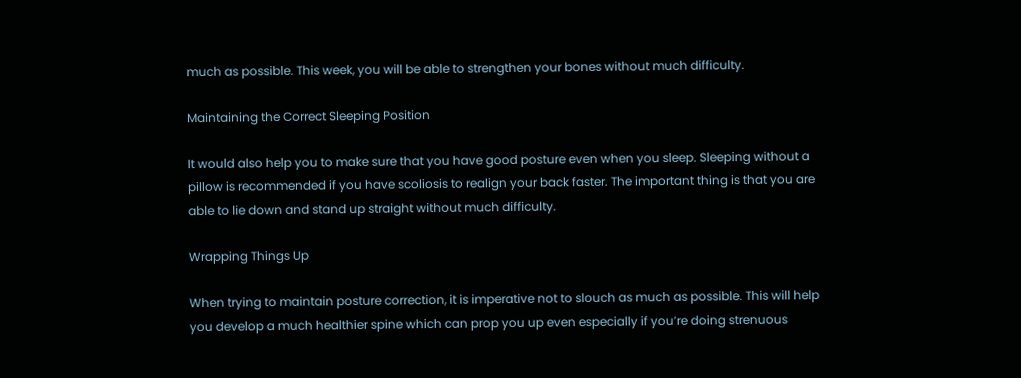much as possible. This week, you will be able to strengthen your bones without much difficulty.

Maintaining the Correct Sleeping Position

It would also help you to make sure that you have good posture even when you sleep. Sleeping without a pillow is recommended if you have scoliosis to realign your back faster. The important thing is that you are able to lie down and stand up straight without much difficulty.

Wrapping Things Up

When trying to maintain posture correction, it is imperative not to slouch as much as possible. This will help you develop a much healthier spine which can prop you up even especially if you’re doing strenuous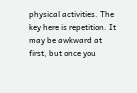physical activities. The key here is repetition. It may be awkward at first, but once you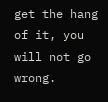get the hang of it, you will not go wrong.